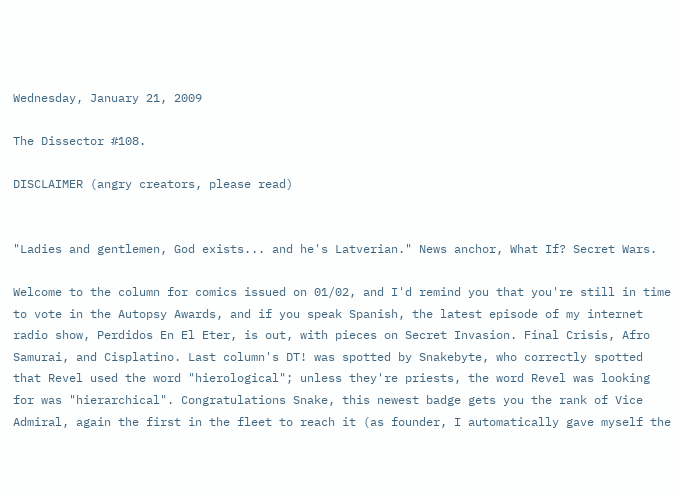Wednesday, January 21, 2009

The Dissector #108.

DISCLAIMER (angry creators, please read)


"Ladies and gentlemen, God exists... and he's Latverian." News anchor, What If? Secret Wars.

Welcome to the column for comics issued on 01/02, and I'd remind you that you're still in time to vote in the Autopsy Awards, and if you speak Spanish, the latest episode of my internet radio show, Perdidos En El Eter, is out, with pieces on Secret Invasion. Final Crisis, Afro Samurai, and Cisplatino. Last column's DT! was spotted by Snakebyte, who correctly spotted that Revel used the word "hierological"; unless they're priests, the word Revel was looking for was "hierarchical". Congratulations Snake, this newest badge gets you the rank of Vice Admiral, again the first in the fleet to reach it (as founder, I automatically gave myself the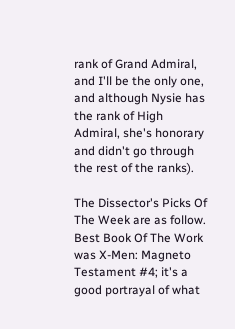rank of Grand Admiral, and I'll be the only one, and although Nysie has the rank of High Admiral, she's honorary and didn't go through the rest of the ranks).

The Dissector's Picks Of The Week are as follow. Best Book Of The Work was X-Men: Magneto Testament #4; it's a good portrayal of what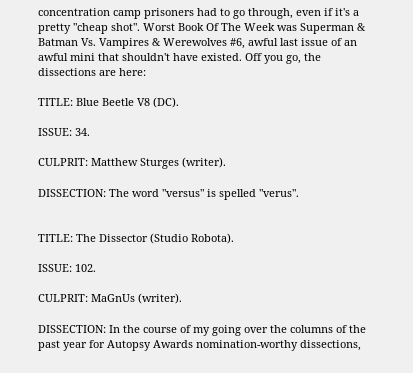concentration camp prisoners had to go through, even if it's a pretty "cheap shot". Worst Book Of The Week was Superman & Batman Vs. Vampires & Werewolves #6, awful last issue of an awful mini that shouldn't have existed. Off you go, the dissections are here:

TITLE: Blue Beetle V8 (DC).

ISSUE: 34.

CULPRIT: Matthew Sturges (writer).

DISSECTION: The word "versus" is spelled "verus".


TITLE: The Dissector (Studio Robota).

ISSUE: 102.

CULPRIT: MaGnUs (writer).

DISSECTION: In the course of my going over the columns of the past year for Autopsy Awards nomination-worthy dissections,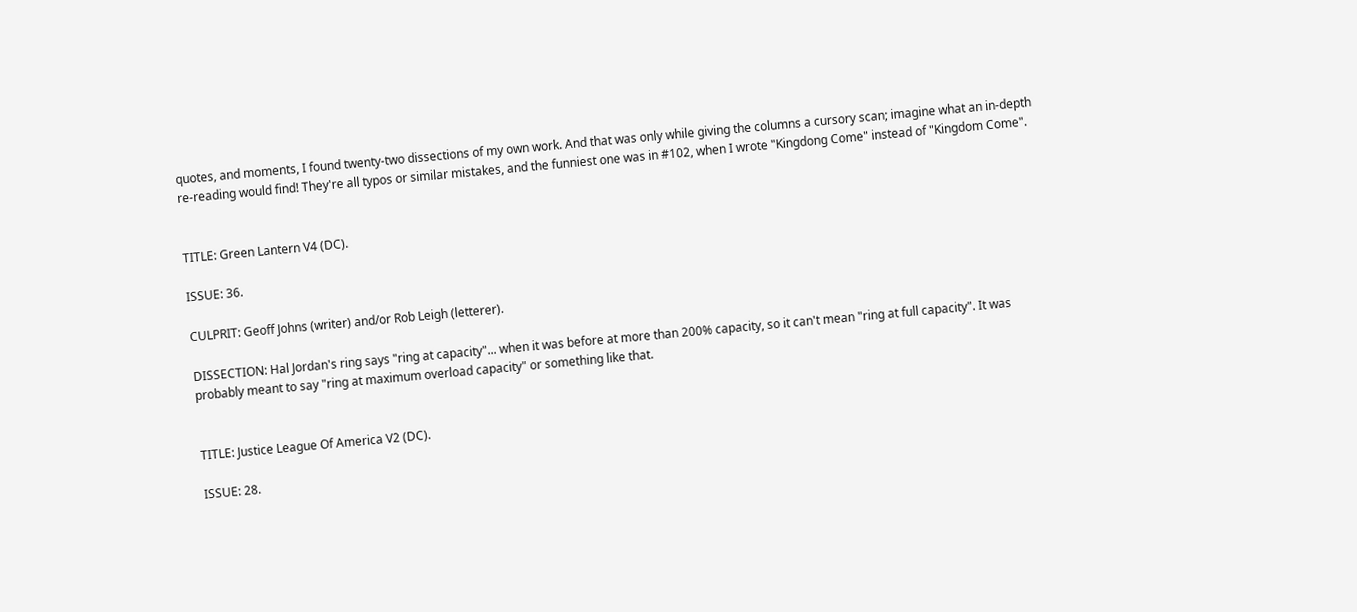quotes, and moments, I found twenty-two dissections of my own work. And that was only while giving the columns a cursory scan; imagine what an in-depth re-reading would find! They're all typos or similar mistakes, and the funniest one was in #102, when I wrote "Kingdong Come" instead of "Kingdom Come".


TITLE: Green Lantern V4 (DC).

ISSUE: 36.

CULPRIT: Geoff Johns (writer) and/or Rob Leigh (letterer).

DISSECTION: Hal Jordan's ring says "ring at capacity"... when it was before at more than 200% capacity, so it can't mean "ring at full capacity". It was probably meant to say "ring at maximum overload capacity" or something like that.


TITLE: Justice League Of America V2 (DC).

ISSUE: 28.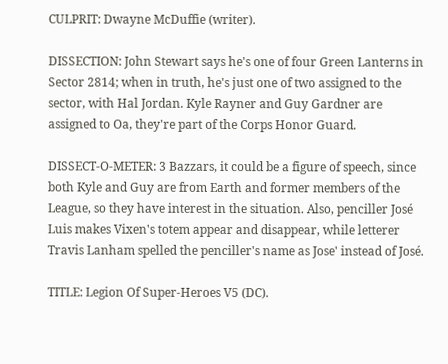CULPRIT: Dwayne McDuffie (writer).

DISSECTION: John Stewart says he's one of four Green Lanterns in Sector 2814; when in truth, he's just one of two assigned to the sector, with Hal Jordan. Kyle Rayner and Guy Gardner are assigned to Oa, they're part of the Corps Honor Guard.

DISSECT-O-METER: 3 Bazzars, it could be a figure of speech, since both Kyle and Guy are from Earth and former members of the League, so they have interest in the situation. Also, penciller José Luis makes Vixen's totem appear and disappear, while letterer Travis Lanham spelled the penciller's name as Jose' instead of José.

TITLE: Legion Of Super-Heroes V5 (DC).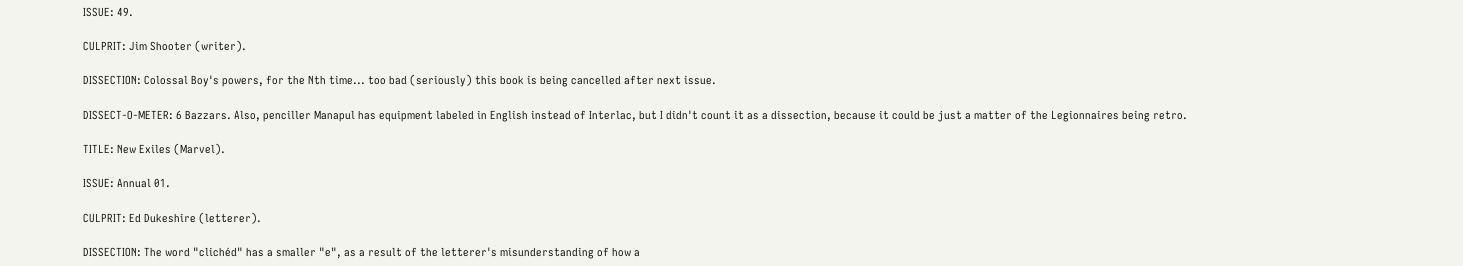ISSUE: 49.

CULPRIT: Jim Shooter (writer).

DISSECTION: Colossal Boy's powers, for the Nth time... too bad (seriously) this book is being cancelled after next issue.

DISSECT-O-METER: 6 Bazzars. Also, penciller Manapul has equipment labeled in English instead of Interlac, but I didn't count it as a dissection, because it could be just a matter of the Legionnaires being retro.

TITLE: New Exiles (Marvel).

ISSUE: Annual 01.

CULPRIT: Ed Dukeshire (letterer).

DISSECTION: The word "clichéd" has a smaller "e", as a result of the letterer's misunderstanding of how a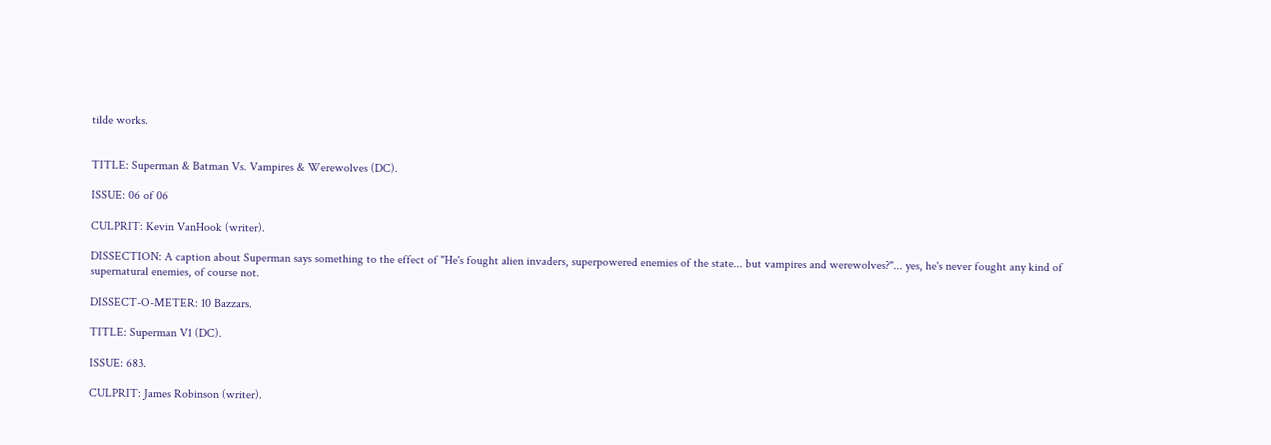tilde works.


TITLE: Superman & Batman Vs. Vampires & Werewolves (DC).

ISSUE: 06 of 06

CULPRIT: Kevin VanHook (writer).

DISSECTION: A caption about Superman says something to the effect of "He's fought alien invaders, superpowered enemies of the state... but vampires and werewolves?"... yes, he's never fought any kind of supernatural enemies, of course not.

DISSECT-O-METER: 10 Bazzars.

TITLE: Superman V1 (DC).

ISSUE: 683.

CULPRIT: James Robinson (writer).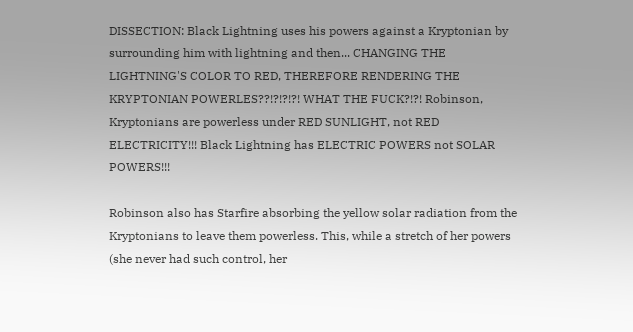DISSECTION: Black Lightning uses his powers against a Kryptonian by surrounding him with lightning and then... CHANGING THE LIGHTNING'S COLOR TO RED, THEREFORE RENDERING THE KRYPTONIAN POWERLES??!?!?!?! WHAT THE FUCK?!?! Robinson, Kryptonians are powerless under RED SUNLIGHT, not RED ELECTRICITY!!! Black Lightning has ELECTRIC POWERS not SOLAR POWERS!!!

Robinson also has Starfire absorbing the yellow solar radiation from the Kryptonians to leave them powerless. This, while a stretch of her powers (she never had such control, her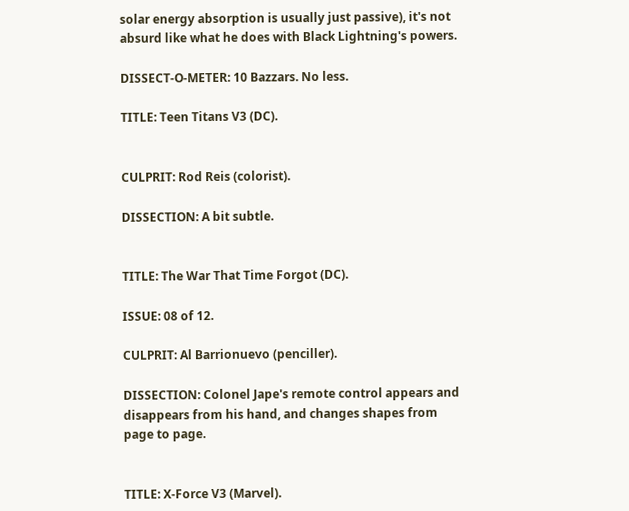solar energy absorption is usually just passive), it's not absurd like what he does with Black Lightning's powers.

DISSECT-O-METER: 10 Bazzars. No less.

TITLE: Teen Titans V3 (DC).


CULPRIT: Rod Reis (colorist).

DISSECTION: A bit subtle.


TITLE: The War That Time Forgot (DC).

ISSUE: 08 of 12.

CULPRIT: Al Barrionuevo (penciller).

DISSECTION: Colonel Jape's remote control appears and disappears from his hand, and changes shapes from page to page.


TITLE: X-Force V3 (Marvel).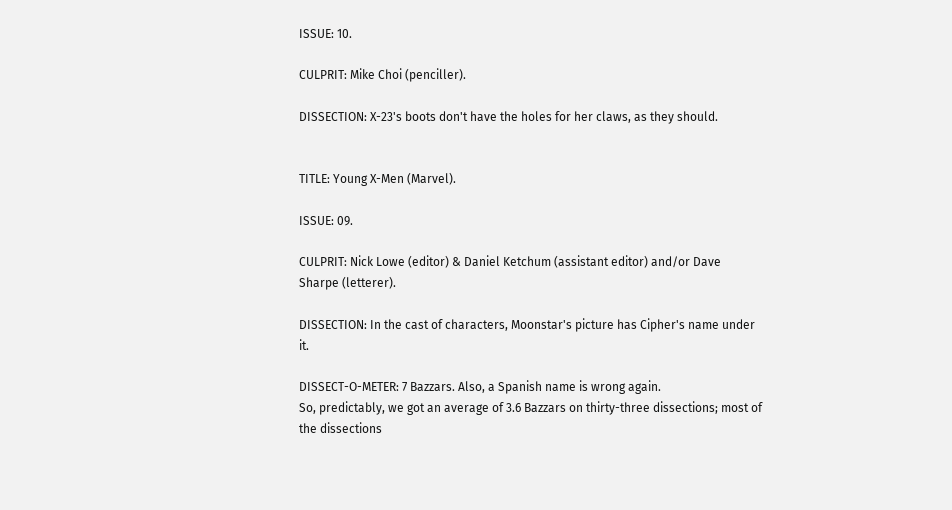ISSUE: 10.

CULPRIT: Mike Choi (penciller).

DISSECTION: X-23's boots don't have the holes for her claws, as they should.


TITLE: Young X-Men (Marvel).

ISSUE: 09.

CULPRIT: Nick Lowe (editor) & Daniel Ketchum (assistant editor) and/or Dave Sharpe (letterer).

DISSECTION: In the cast of characters, Moonstar's picture has Cipher's name under it.

DISSECT-O-METER: 7 Bazzars. Also, a Spanish name is wrong again.
So, predictably, we got an average of 3.6 Bazzars on thirty-three dissections; most of the dissections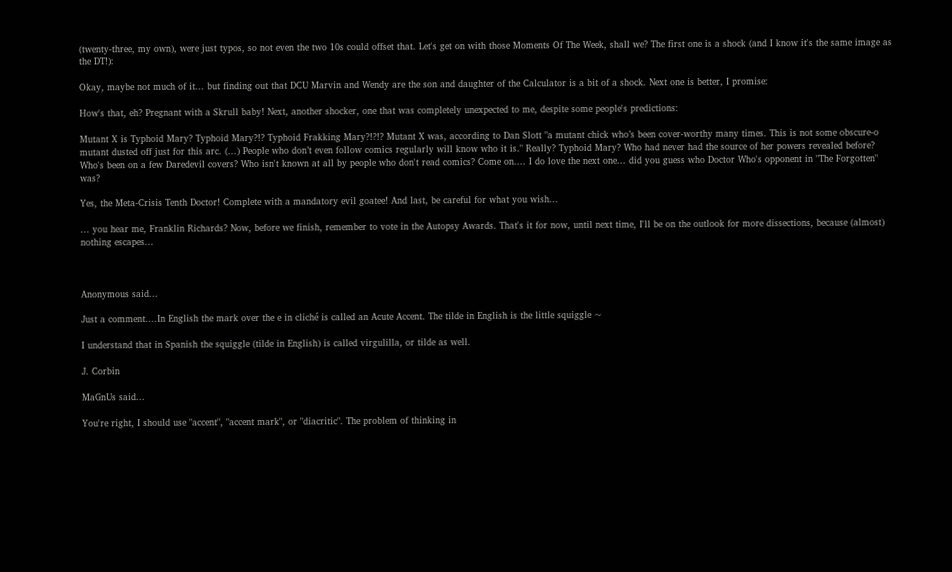(twenty-three, my own), were just typos, so not even the two 10s could offset that. Let's get on with those Moments Of The Week, shall we? The first one is a shock (and I know it's the same image as the DT!):

Okay, maybe not much of it... but finding out that DCU Marvin and Wendy are the son and daughter of the Calculator is a bit of a shock. Next one is better, I promise:

How's that, eh? Pregnant with a Skrull baby! Next, another shocker, one that was completely unexpected to me, despite some people's predictions:

Mutant X is Typhoid Mary? Typhoid Mary?!? Typhoid Frakking Mary?!?!? Mutant X was, according to Dan Slott "a mutant chick who’s been cover-worthy many times. This is not some obscure-o mutant dusted off just for this arc. (...) People who don’t even follow comics regularly will know who it is." Really? Typhoid Mary? Who had never had the source of her powers revealed before? Who's been on a few Daredevil covers? Who isn't known at all by people who don't read comics? Come on.... I do love the next one... did you guess who Doctor Who's opponent in "The Forgotten" was?

Yes, the Meta-Crisis Tenth Doctor! Complete with a mandatory evil goatee! And last, be careful for what you wish...

... you hear me, Franklin Richards? Now, before we finish, remember to vote in the Autopsy Awards. That's it for now, until next time, I'll be on the outlook for more dissections, because (almost) nothing escapes...



Anonymous said...

Just a comment....In English the mark over the e in cliché is called an Acute Accent. The tilde in English is the little squiggle ~

I understand that in Spanish the squiggle (tilde in English) is called virgulilla, or tilde as well.

J. Corbin

MaGnUs said...

You're right, I should use "accent", "accent mark", or "diacritic". The problem of thinking in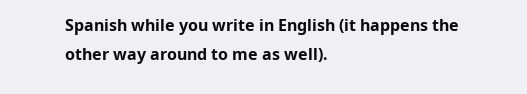Spanish while you write in English (it happens the other way around to me as well).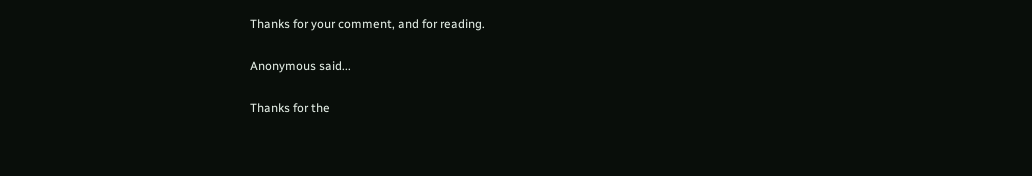Thanks for your comment, and for reading.

Anonymous said...

Thanks for the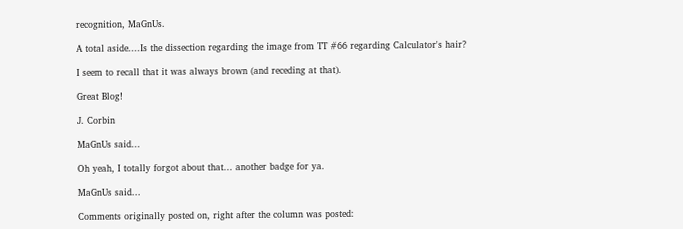recognition, MaGnUs.

A total aside....Is the dissection regarding the image from TT #66 regarding Calculator's hair?

I seem to recall that it was always brown (and receding at that).

Great Blog!

J. Corbin

MaGnUs said...

Oh yeah, I totally forgot about that... another badge for ya.

MaGnUs said...

Comments originally posted on, right after the column was posted: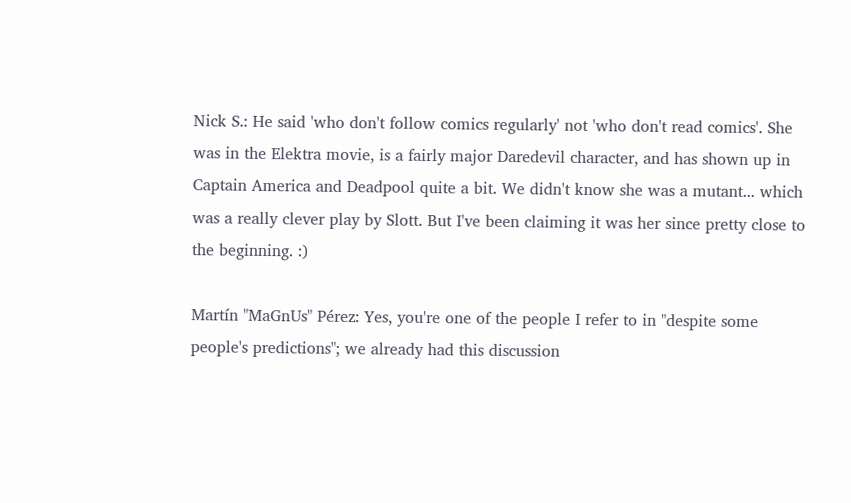Nick S.: He said 'who don't follow comics regularly' not 'who don't read comics'. She was in the Elektra movie, is a fairly major Daredevil character, and has shown up in Captain America and Deadpool quite a bit. We didn't know she was a mutant... which was a really clever play by Slott. But I've been claiming it was her since pretty close to the beginning. :)

Martín "MaGnUs" Pérez: Yes, you're one of the people I refer to in "despite some people's predictions"; we already had this discussion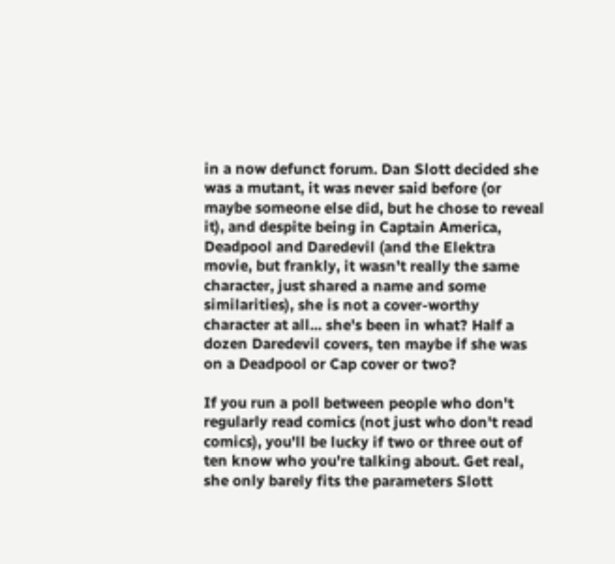in a now defunct forum. Dan Slott decided she was a mutant, it was never said before (or maybe someone else did, but he chose to reveal it), and despite being in Captain America, Deadpool and Daredevil (and the Elektra movie, but frankly, it wasn't really the same character, just shared a name and some similarities), she is not a cover-worthy character at all... she's been in what? Half a dozen Daredevil covers, ten maybe if she was on a Deadpool or Cap cover or two?

If you run a poll between people who don't regularly read comics (not just who don't read comics), you'll be lucky if two or three out of ten know who you're talking about. Get real, she only barely fits the parameters Slott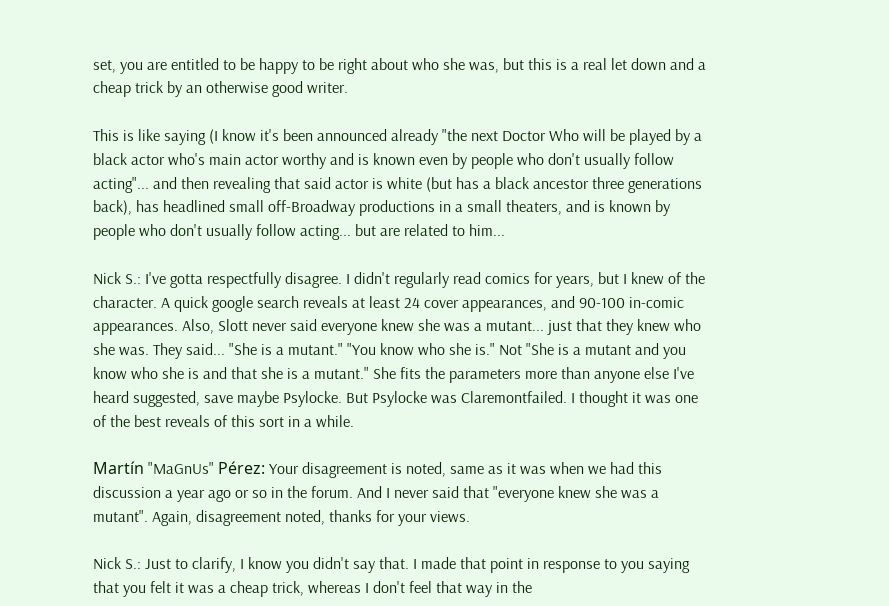set, you are entitled to be happy to be right about who she was, but this is a real let down and a cheap trick by an otherwise good writer.

This is like saying (I know it's been announced already "the next Doctor Who will be played by a black actor who's main actor worthy and is known even by people who don't usually follow acting"... and then revealing that said actor is white (but has a black ancestor three generations back), has headlined small off-Broadway productions in a small theaters, and is known by people who don't usually follow acting... but are related to him...

Nick S.: I've gotta respectfully disagree. I didn't regularly read comics for years, but I knew of the character. A quick google search reveals at least 24 cover appearances, and 90-100 in-comic appearances. Also, Slott never said everyone knew she was a mutant... just that they knew who she was. They said... "She is a mutant." "You know who she is." Not "She is a mutant and you know who she is and that she is a mutant." She fits the parameters more than anyone else I've heard suggested, save maybe Psylocke. But Psylocke was Claremontfailed. I thought it was one of the best reveals of this sort in a while.

Martín "MaGnUs" Pérez: Your disagreement is noted, same as it was when we had this discussion a year ago or so in the forum. And I never said that "everyone knew she was a mutant". Again, disagreement noted, thanks for your views.

Nick S.: Just to clarify, I know you didn't say that. I made that point in response to you saying that you felt it was a cheap trick, whereas I don't feel that way in the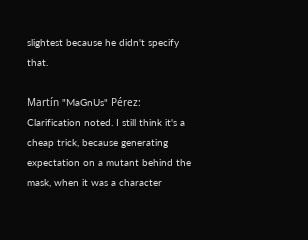slightest because he didn't specify that.

Martín "MaGnUs" Pérez: Clarification noted. I still think it's a cheap trick, because generating expectation on a mutant behind the mask, when it was a character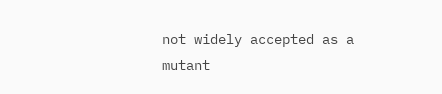not widely accepted as a mutant